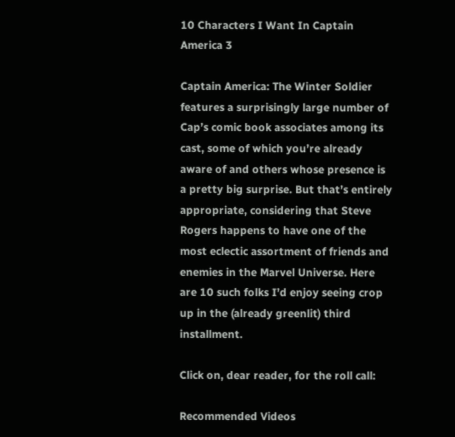10 Characters I Want In Captain America 3

Captain America: The Winter Soldier features a surprisingly large number of Cap’s comic book associates among its cast, some of which you’re already aware of and others whose presence is a pretty big surprise. But that’s entirely appropriate, considering that Steve Rogers happens to have one of the most eclectic assortment of friends and enemies in the Marvel Universe. Here are 10 such folks I’d enjoy seeing crop up in the (already greenlit) third installment.

Click on, dear reader, for the roll call:

Recommended Videos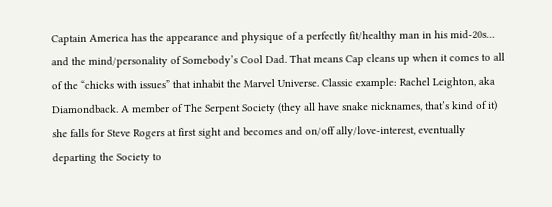Captain America has the appearance and physique of a perfectly fit/healthy man in his mid-20s… and the mind/personality of Somebody’s Cool Dad. That means Cap cleans up when it comes to all of the “chicks with issues” that inhabit the Marvel Universe. Classic example: Rachel Leighton, aka Diamondback. A member of The Serpent Society (they all have snake nicknames, that’s kind of it) she falls for Steve Rogers at first sight and becomes and on/off ally/love-interest, eventually departing the Society to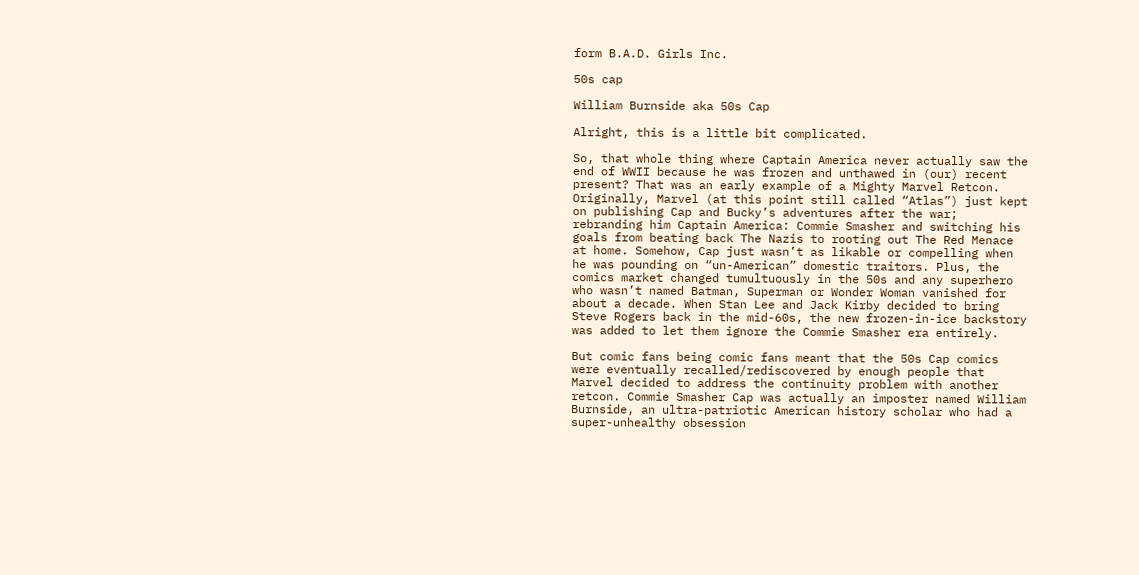form B.A.D. Girls Inc.

50s cap

William Burnside aka 50s Cap

Alright, this is a little bit complicated.

So, that whole thing where Captain America never actually saw the end of WWII because he was frozen and unthawed in (our) recent present? That was an early example of a Mighty Marvel Retcon. Originally, Marvel (at this point still called “Atlas”) just kept on publishing Cap and Bucky’s adventures after the war; rebranding him Captain America: Commie Smasher and switching his goals from beating back The Nazis to rooting out The Red Menace at home. Somehow, Cap just wasn’t as likable or compelling when he was pounding on “un-American” domestic traitors. Plus, the comics market changed tumultuously in the 50s and any superhero who wasn’t named Batman, Superman or Wonder Woman vanished for about a decade. When Stan Lee and Jack Kirby decided to bring Steve Rogers back in the mid-60s, the new frozen-in-ice backstory was added to let them ignore the Commie Smasher era entirely.

But comic fans being comic fans meant that the 50s Cap comics were eventually recalled/rediscovered by enough people that Marvel decided to address the continuity problem with another retcon. Commie Smasher Cap was actually an imposter named William Burnside, an ultra-patriotic American history scholar who had a super-unhealthy obsession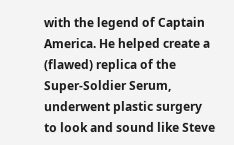with the legend of Captain America. He helped create a (flawed) replica of the Super-Soldier Serum, underwent plastic surgery to look and sound like Steve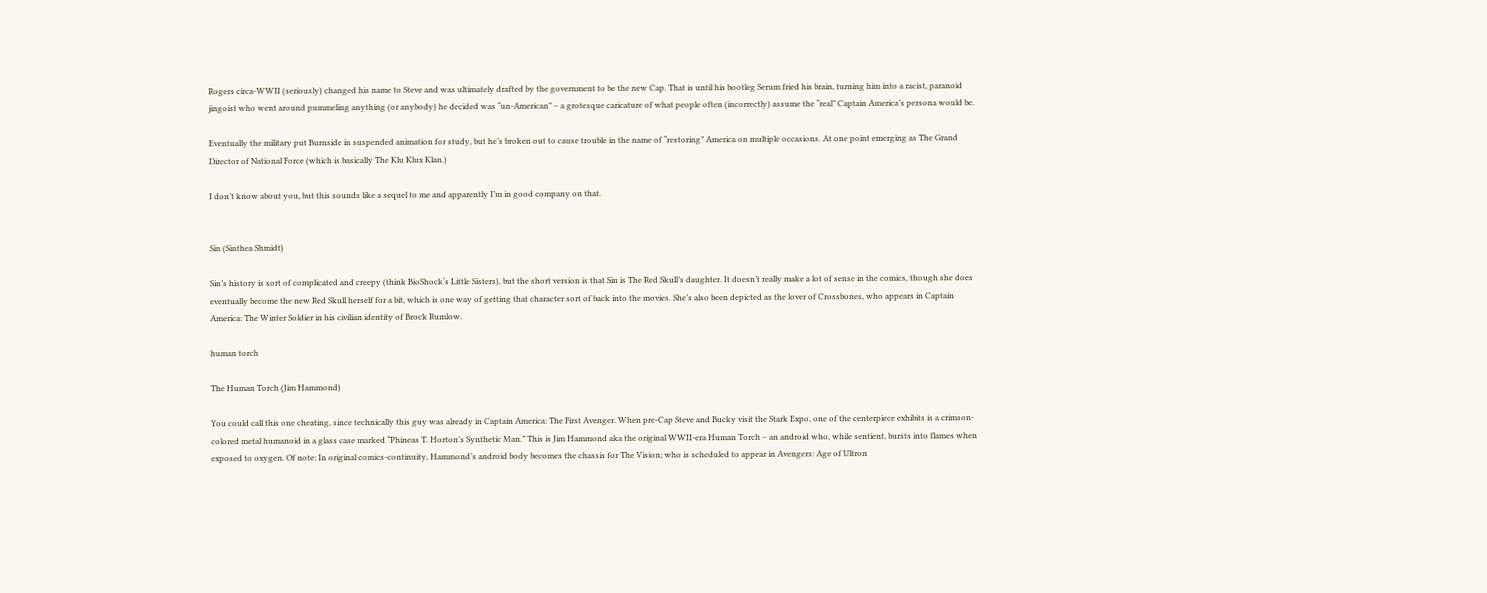Rogers circa-WWII (seriously) changed his name to Steve and was ultimately drafted by the government to be the new Cap. That is until his bootleg Serum fried his brain, turning him into a racist, paranoid jingoist who went around pummeling anything (or anybody) he decided was “un-American” – a grotesque caricature of what people often (incorrectly) assume the “real” Captain America’s persona would be.

Eventually the military put Burnside in suspended animation for study, but he’s broken out to cause trouble in the name of “restoring” America on multiple occasions. At one point emerging as The Grand Director of National Force (which is basically The Klu Klux Klan.)

I don’t know about you, but this sounds like a sequel to me and apparently I’m in good company on that.


Sin (Sinthea Shmidt)

Sin’s history is sort of complicated and creepy (think BioShock‘s Little Sisters), but the short version is that Sin is The Red Skull’s daughter. It doesn’t really make a lot of sense in the comics, though she does eventually become the new Red Skull herself for a bit, which is one way of getting that character sort of back into the movies. She’s also been depicted as the lover of Crossbones, who appears in Captain America: The Winter Soldier in his civilian identity of Brock Rumlow.

human torch

The Human Torch (Jim Hammond)

You could call this one cheating, since technically this guy was already in Captain America: The First Avenger. When pre-Cap Steve and Bucky visit the Stark Expo, one of the centerpiece exhibits is a crimson-colored metal humanoid in a glass case marked “Phineas T. Horton’s Synthetic Man.” This is Jim Hammond aka the original WWII-era Human Torch – an android who, while sentient, bursts into flames when exposed to oxygen. Of note: In original comics-continuity, Hammond’s android body becomes the chassis for The Vision; who is scheduled to appear in Avengers: Age of Ultron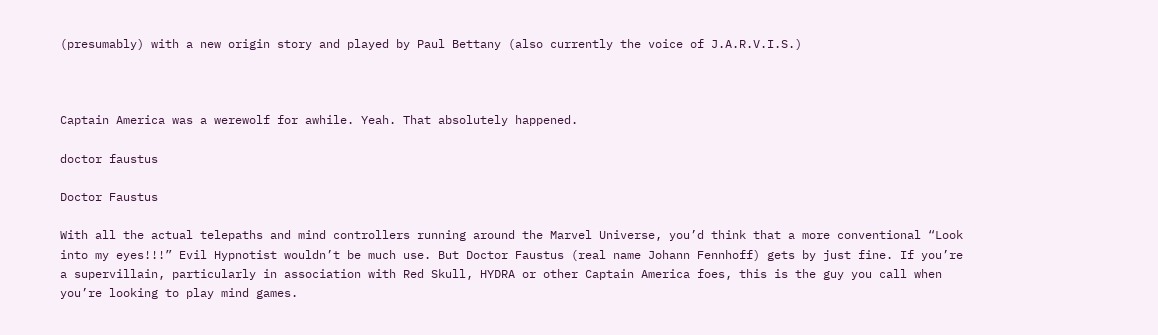(presumably) with a new origin story and played by Paul Bettany (also currently the voice of J.A.R.V.I.S.)



Captain America was a werewolf for awhile. Yeah. That absolutely happened.

doctor faustus

Doctor Faustus

With all the actual telepaths and mind controllers running around the Marvel Universe, you’d think that a more conventional “Look into my eyes!!!” Evil Hypnotist wouldn’t be much use. But Doctor Faustus (real name Johann Fennhoff) gets by just fine. If you’re a supervillain, particularly in association with Red Skull, HYDRA or other Captain America foes, this is the guy you call when you’re looking to play mind games.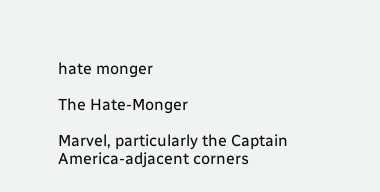hate monger

The Hate-Monger

Marvel, particularly the Captain America-adjacent corners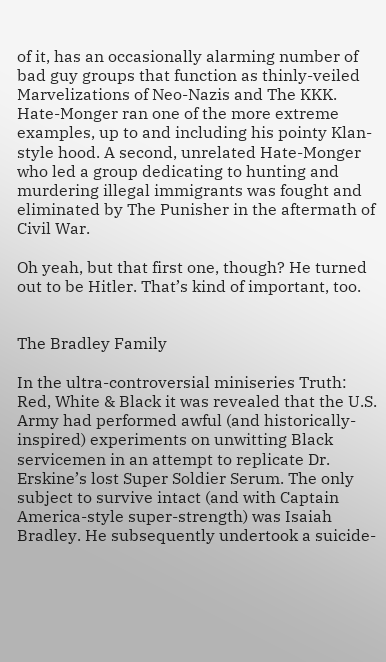of it, has an occasionally alarming number of bad guy groups that function as thinly-veiled Marvelizations of Neo-Nazis and The KKK. Hate-Monger ran one of the more extreme examples, up to and including his pointy Klan-style hood. A second, unrelated Hate-Monger who led a group dedicating to hunting and murdering illegal immigrants was fought and eliminated by The Punisher in the aftermath of Civil War.

Oh yeah, but that first one, though? He turned out to be Hitler. That’s kind of important, too.


The Bradley Family

In the ultra-controversial miniseries Truth: Red, White & Black it was revealed that the U.S. Army had performed awful (and historically-inspired) experiments on unwitting Black servicemen in an attempt to replicate Dr. Erskine’s lost Super Soldier Serum. The only subject to survive intact (and with Captain America-style super-strength) was Isaiah Bradley. He subsequently undertook a suicide-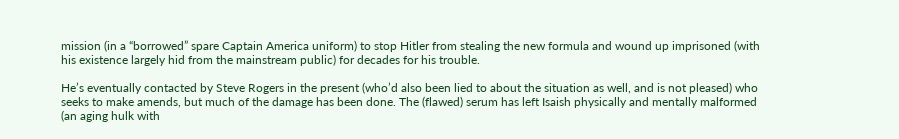mission (in a “borrowed” spare Captain America uniform) to stop Hitler from stealing the new formula and wound up imprisoned (with his existence largely hid from the mainstream public) for decades for his trouble.

He’s eventually contacted by Steve Rogers in the present (who’d also been lied to about the situation as well, and is not pleased) who seeks to make amends, but much of the damage has been done. The (flawed) serum has left Isaish physically and mentally malformed (an aging hulk with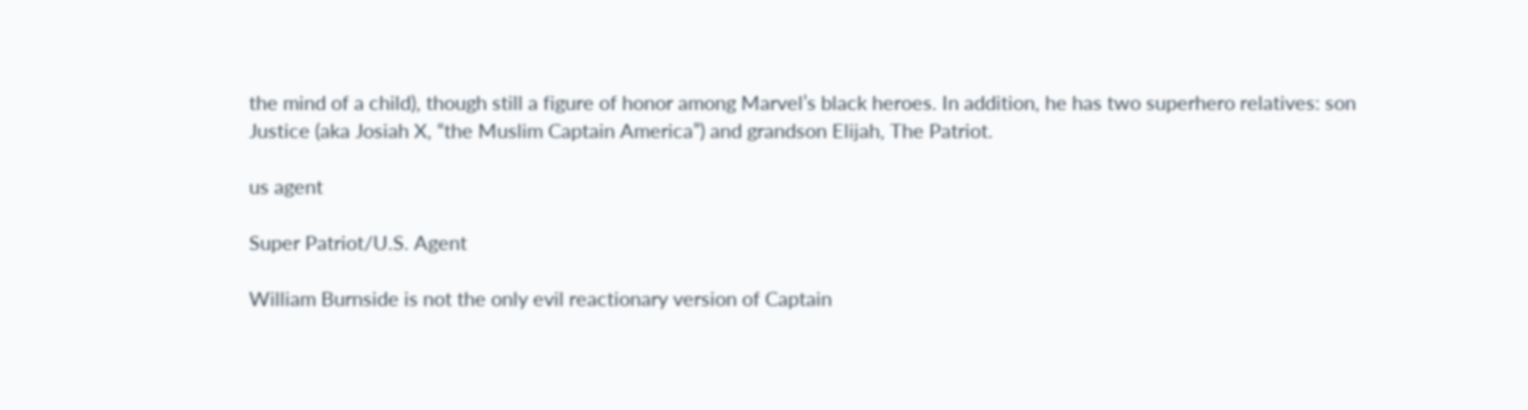the mind of a child), though still a figure of honor among Marvel’s black heroes. In addition, he has two superhero relatives: son Justice (aka Josiah X, “the Muslim Captain America”) and grandson Elijah, The Patriot.

us agent

Super Patriot/U.S. Agent

William Burnside is not the only evil reactionary version of Captain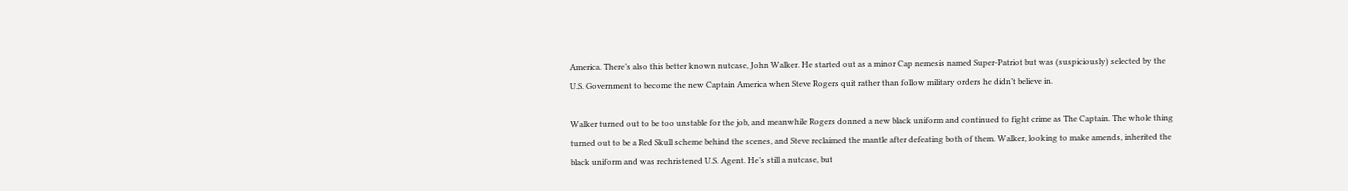America. There’s also this better known nutcase, John Walker. He started out as a minor Cap nemesis named Super-Patriot but was (suspiciously) selected by the U.S. Government to become the new Captain America when Steve Rogers quit rather than follow military orders he didn’t believe in.

Walker turned out to be too unstable for the job, and meanwhile Rogers donned a new black uniform and continued to fight crime as The Captain. The whole thing turned out to be a Red Skull scheme behind the scenes, and Steve reclaimed the mantle after defeating both of them. Walker, looking to make amends, inherited the black uniform and was rechristened U.S. Agent. He’s still a nutcase, but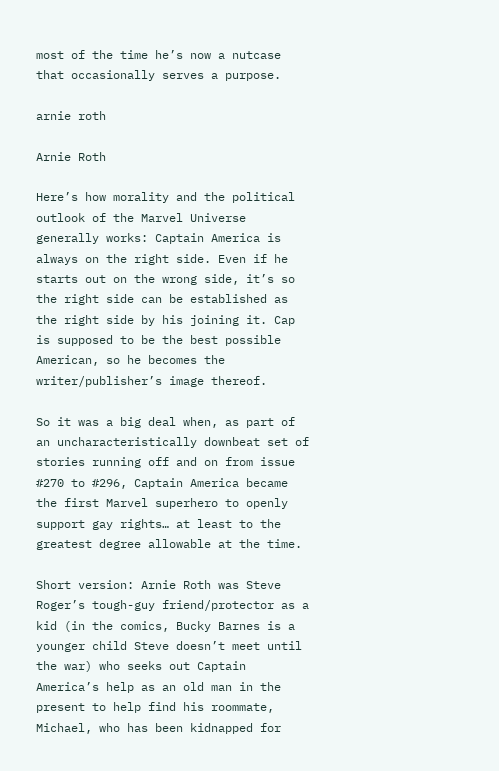most of the time he’s now a nutcase that occasionally serves a purpose.

arnie roth

Arnie Roth

Here’s how morality and the political outlook of the Marvel Universe generally works: Captain America is always on the right side. Even if he starts out on the wrong side, it’s so the right side can be established as the right side by his joining it. Cap is supposed to be the best possible American, so he becomes the writer/publisher’s image thereof.

So it was a big deal when, as part of an uncharacteristically downbeat set of stories running off and on from issue #270 to #296, Captain America became the first Marvel superhero to openly support gay rights… at least to the greatest degree allowable at the time.

Short version: Arnie Roth was Steve Roger’s tough-guy friend/protector as a kid (in the comics, Bucky Barnes is a younger child Steve doesn’t meet until the war) who seeks out Captain America’s help as an old man in the present to help find his roommate, Michael, who has been kidnapped for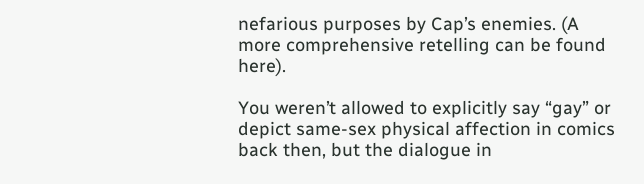nefarious purposes by Cap’s enemies. (A more comprehensive retelling can be found here).

You weren’t allowed to explicitly say “gay” or depict same-sex physical affection in comics back then, but the dialogue in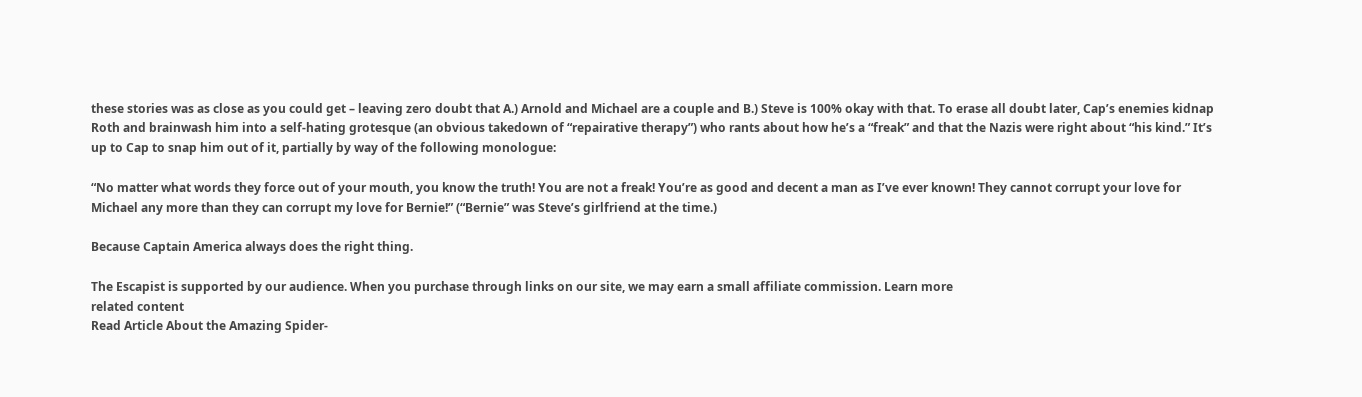these stories was as close as you could get – leaving zero doubt that A.) Arnold and Michael are a couple and B.) Steve is 100% okay with that. To erase all doubt later, Cap’s enemies kidnap Roth and brainwash him into a self-hating grotesque (an obvious takedown of “repairative therapy”) who rants about how he’s a “freak” and that the Nazis were right about “his kind.” It’s up to Cap to snap him out of it, partially by way of the following monologue:

“No matter what words they force out of your mouth, you know the truth! You are not a freak! You’re as good and decent a man as I’ve ever known! They cannot corrupt your love for Michael any more than they can corrupt my love for Bernie!” (“Bernie” was Steve’s girlfriend at the time.)

Because Captain America always does the right thing.

The Escapist is supported by our audience. When you purchase through links on our site, we may earn a small affiliate commission. Learn more
related content
Read Article About the Amazing Spider-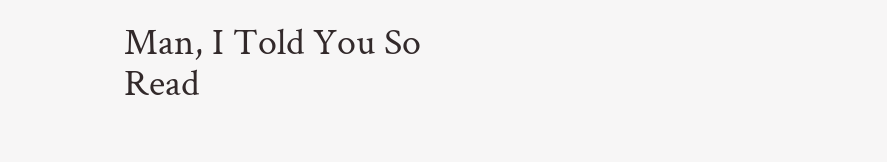Man, I Told You So
Read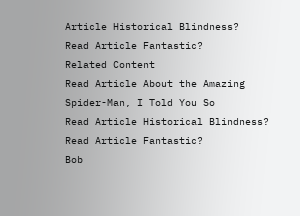Article Historical Blindness?
Read Article Fantastic?
Related Content
Read Article About the Amazing Spider-Man, I Told You So
Read Article Historical Blindness?
Read Article Fantastic?
Bob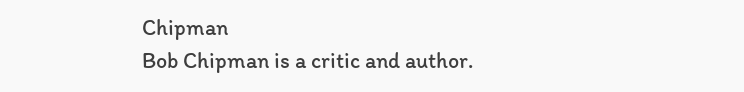Chipman
Bob Chipman is a critic and author.